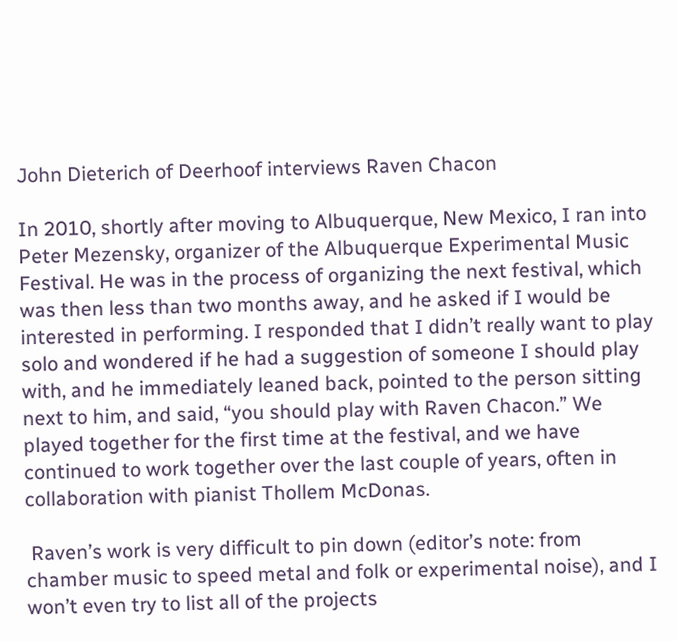John Dieterich of Deerhoof interviews Raven Chacon

In 2010, shortly after moving to Albuquerque, New Mexico, I ran into Peter Mezensky, organizer of the Albuquerque Experimental Music Festival. He was in the process of organizing the next festival, which was then less than two months away, and he asked if I would be interested in performing. I responded that I didn’t really want to play solo and wondered if he had a suggestion of someone I should play with, and he immediately leaned back, pointed to the person sitting next to him, and said, “you should play with Raven Chacon.” We played together for the first time at the festival, and we have continued to work together over the last couple of years, often in collaboration with pianist Thollem McDonas.

 Raven’s work is very difficult to pin down (editor’s note: from chamber music to speed metal and folk or experimental noise), and I won’t even try to list all of the projects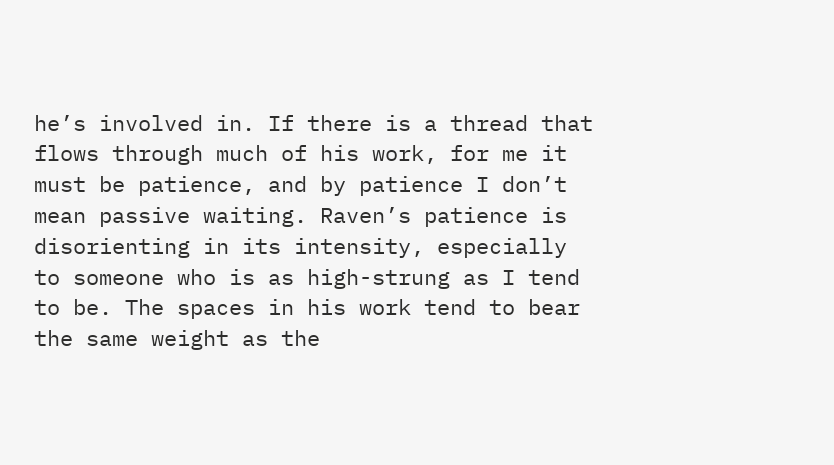he’s involved in. If there is a thread that flows through much of his work, for me it must be patience, and by patience I don’t mean passive waiting. Raven’s patience is disorienting in its intensity, especially to someone who is as high-strung as I tend to be. The spaces in his work tend to bear the same weight as the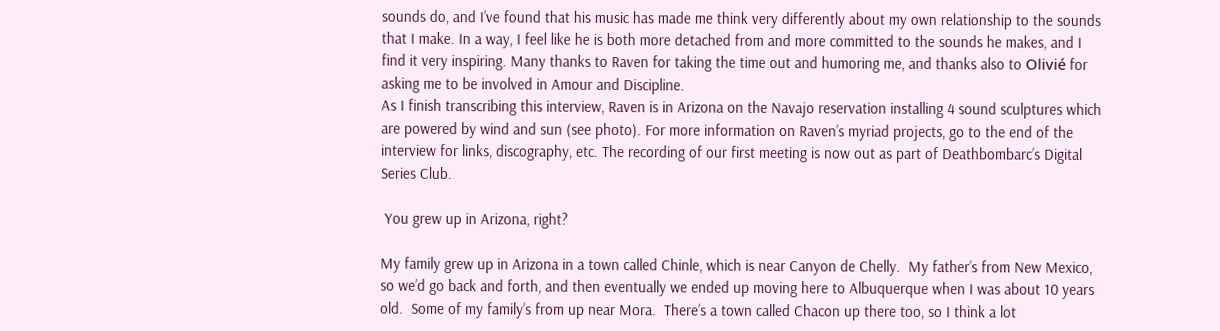sounds do, and I’ve found that his music has made me think very differently about my own relationship to the sounds that I make. In a way, I feel like he is both more detached from and more committed to the sounds he makes, and I find it very inspiring. Many thanks to Raven for taking the time out and humoring me, and thanks also to Olivié for asking me to be involved in Amour and Discipline.
As I finish transcribing this interview, Raven is in Arizona on the Navajo reservation installing 4 sound sculptures which are powered by wind and sun (see photo). For more information on Raven’s myriad projects, go to the end of the interview for links, discography, etc. The recording of our first meeting is now out as part of Deathbombarc’s Digital Series Club.

 You grew up in Arizona, right?

My family grew up in Arizona in a town called Chinle, which is near Canyon de Chelly.  My father’s from New Mexico, so we’d go back and forth, and then eventually we ended up moving here to Albuquerque when I was about 10 years old.  Some of my family’s from up near Mora.  There’s a town called Chacon up there too, so I think a lot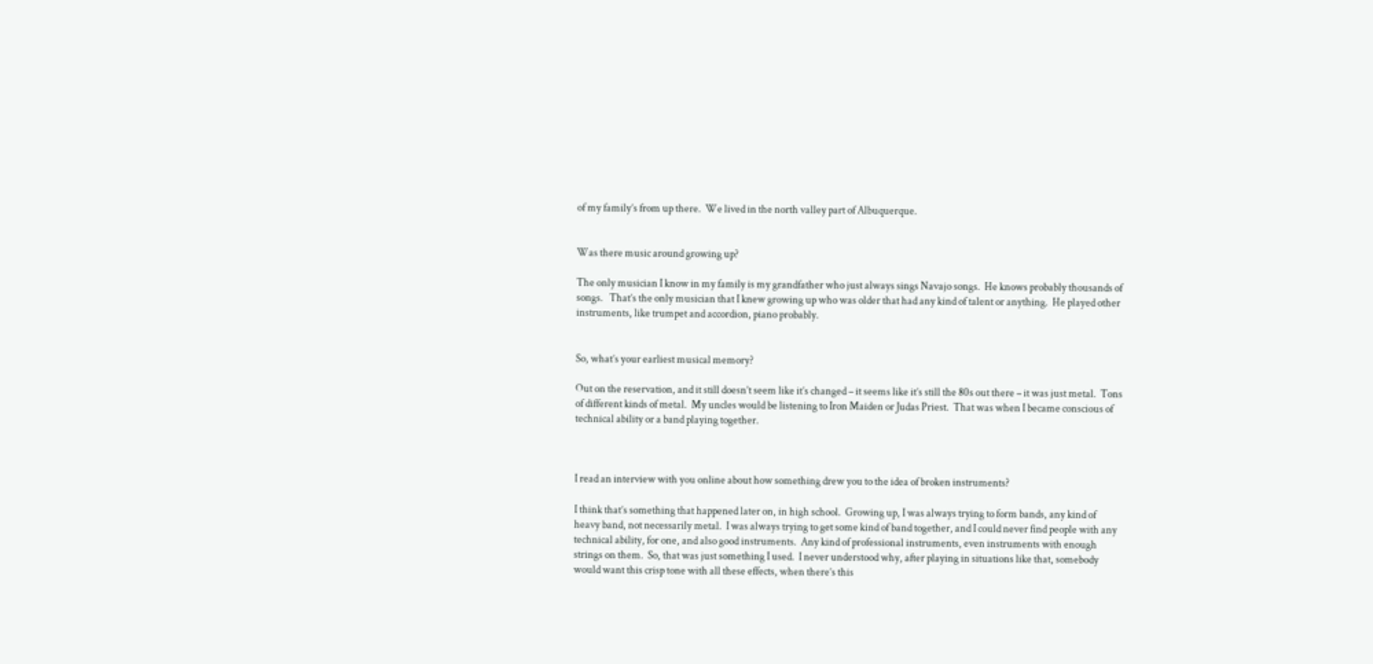of my family’s from up there.  We lived in the north valley part of Albuquerque.


Was there music around growing up?

The only musician I know in my family is my grandfather who just always sings Navajo songs.  He knows probably thousands of songs.   That’s the only musician that I knew growing up who was older that had any kind of talent or anything.  He played other instruments, like trumpet and accordion, piano probably.


So, what’s your earliest musical memory?

Out on the reservation, and it still doesn’t seem like it’s changed – it seems like it’s still the 80s out there – it was just metal.  Tons of different kinds of metal.  My uncles would be listening to Iron Maiden or Judas Priest.  That was when I became conscious of technical ability or a band playing together.



I read an interview with you online about how something drew you to the idea of broken instruments?

I think that’s something that happened later on, in high school.  Growing up, I was always trying to form bands, any kind of heavy band, not necessarily metal.  I was always trying to get some kind of band together, and I could never find people with any technical ability, for one, and also good instruments.  Any kind of professional instruments, even instruments with enough strings on them.  So, that was just something I used.  I never understood why, after playing in situations like that, somebody would want this crisp tone with all these effects, when there’s this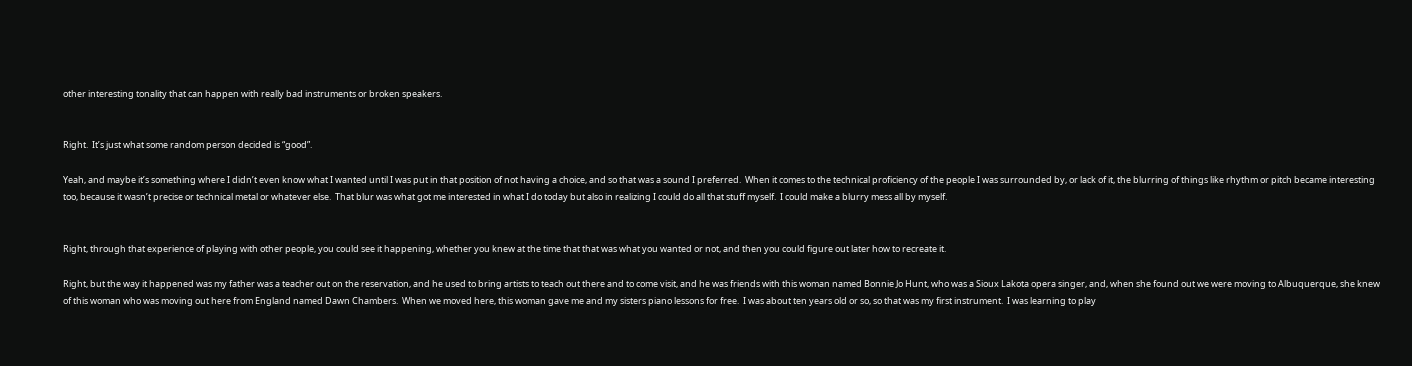other interesting tonality that can happen with really bad instruments or broken speakers.


Right.  It’s just what some random person decided is “good”.

Yeah, and maybe it’s something where I didn’t even know what I wanted until I was put in that position of not having a choice, and so that was a sound I preferred.  When it comes to the technical proficiency of the people I was surrounded by, or lack of it, the blurring of things like rhythm or pitch became interesting too, because it wasn’t precise or technical metal or whatever else.  That blur was what got me interested in what I do today but also in realizing I could do all that stuff myself.  I could make a blurry mess all by myself.


Right, through that experience of playing with other people, you could see it happening, whether you knew at the time that that was what you wanted or not, and then you could figure out later how to recreate it.

Right, but the way it happened was my father was a teacher out on the reservation, and he used to bring artists to teach out there and to come visit, and he was friends with this woman named Bonnie Jo Hunt, who was a Sioux Lakota opera singer, and, when she found out we were moving to Albuquerque, she knew of this woman who was moving out here from England named Dawn Chambers.  When we moved here, this woman gave me and my sisters piano lessons for free.  I was about ten years old or so, so that was my first instrument.  I was learning to play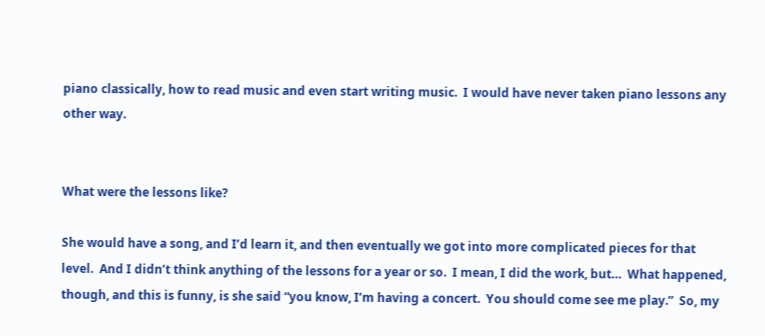piano classically, how to read music and even start writing music.  I would have never taken piano lessons any other way.


What were the lessons like?

She would have a song, and I’d learn it, and then eventually we got into more complicated pieces for that level.  And I didn’t think anything of the lessons for a year or so.  I mean, I did the work, but…  What happened, though, and this is funny, is she said “you know, I’m having a concert.  You should come see me play.”  So, my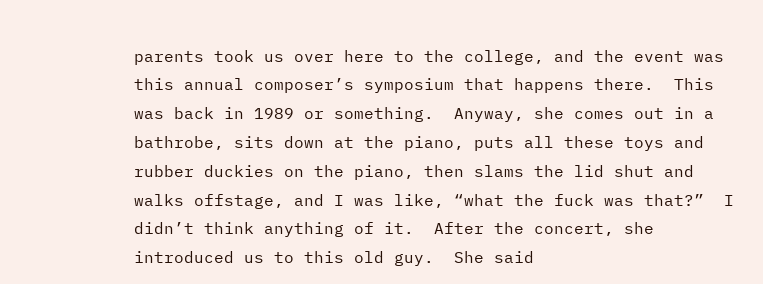parents took us over here to the college, and the event was this annual composer’s symposium that happens there.  This was back in 1989 or something.  Anyway, she comes out in a bathrobe, sits down at the piano, puts all these toys and rubber duckies on the piano, then slams the lid shut and walks offstage, and I was like, “what the fuck was that?”  I didn’t think anything of it.  After the concert, she introduced us to this old guy.  She said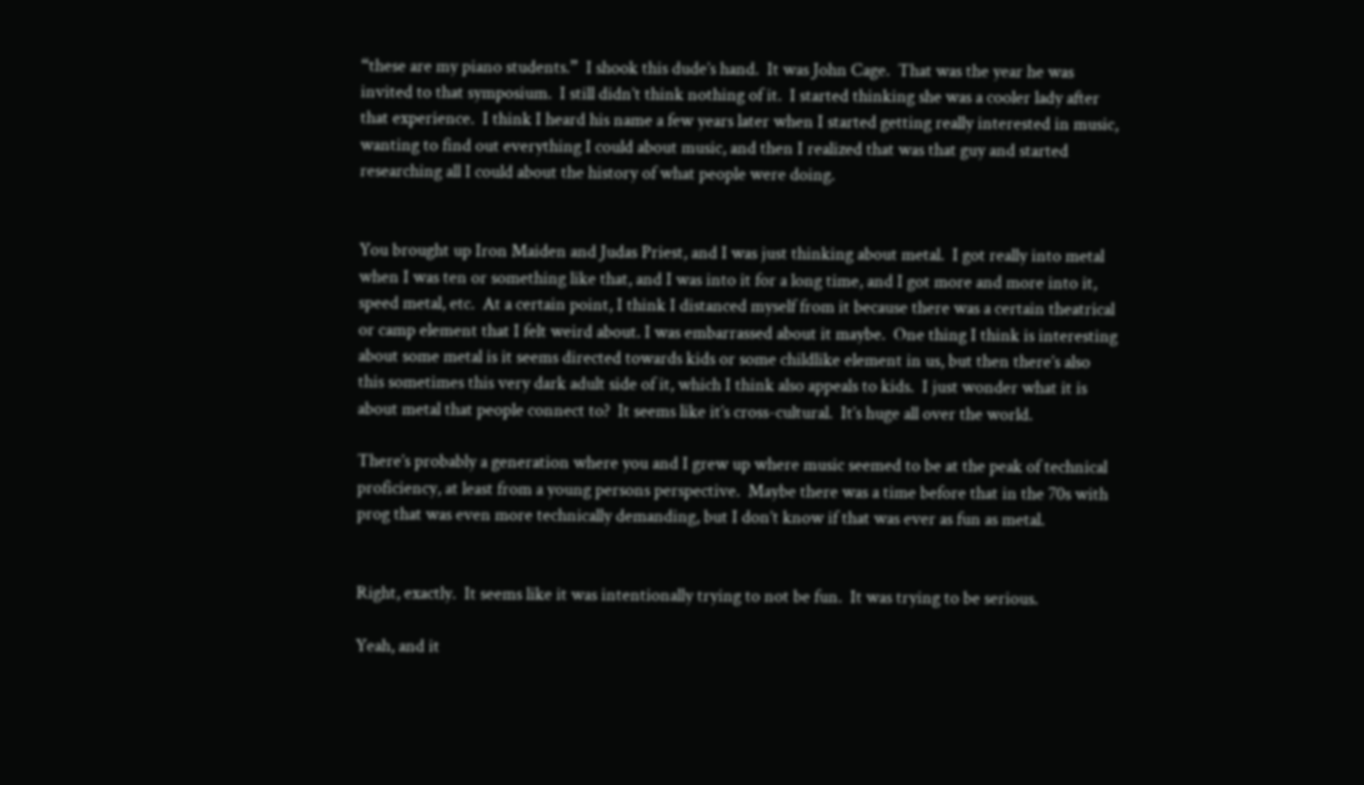“these are my piano students.”  I shook this dude’s hand.  It was John Cage.  That was the year he was invited to that symposium.  I still didn’t think nothing of it.  I started thinking she was a cooler lady after that experience.  I think I heard his name a few years later when I started getting really interested in music, wanting to find out everything I could about music, and then I realized that was that guy and started researching all I could about the history of what people were doing.


You brought up Iron Maiden and Judas Priest, and I was just thinking about metal.  I got really into metal when I was ten or something like that, and I was into it for a long time, and I got more and more into it, speed metal, etc.  At a certain point, I think I distanced myself from it because there was a certain theatrical or camp element that I felt weird about. I was embarrassed about it maybe.  One thing I think is interesting about some metal is it seems directed towards kids or some childlike element in us, but then there’s also this sometimes this very dark adult side of it, which I think also appeals to kids.  I just wonder what it is about metal that people connect to?  It seems like it’s cross-cultural.  It’s huge all over the world.

There’s probably a generation where you and I grew up where music seemed to be at the peak of technical proficiency, at least from a young persons perspective.  Maybe there was a time before that in the 70s with prog that was even more technically demanding, but I don’t know if that was ever as fun as metal.


Right, exactly.  It seems like it was intentionally trying to not be fun.  It was trying to be serious.

Yeah, and it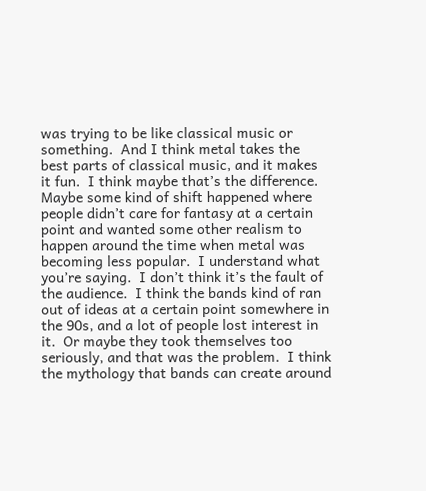was trying to be like classical music or something.  And I think metal takes the best parts of classical music, and it makes it fun.  I think maybe that’s the difference.  Maybe some kind of shift happened where people didn’t care for fantasy at a certain point and wanted some other realism to happen around the time when metal was becoming less popular.  I understand what you’re saying.  I don’t think it’s the fault of the audience.  I think the bands kind of ran out of ideas at a certain point somewhere in the 90s, and a lot of people lost interest in it.  Or maybe they took themselves too seriously, and that was the problem.  I think the mythology that bands can create around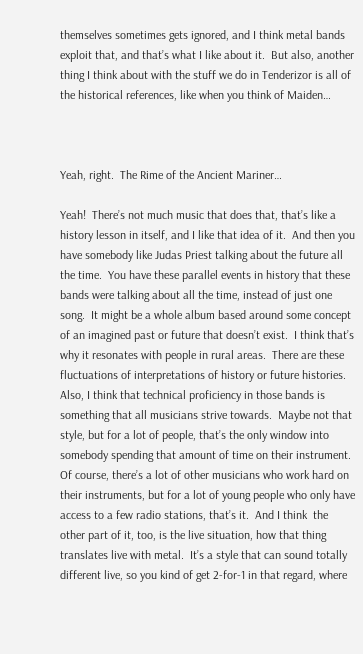themselves sometimes gets ignored, and I think metal bands exploit that, and that’s what I like about it.  But also, another thing I think about with the stuff we do in Tenderizor is all of the historical references, like when you think of Maiden…



Yeah, right.  The Rime of the Ancient Mariner…

Yeah!  There’s not much music that does that, that’s like a history lesson in itself, and I like that idea of it.  And then you have somebody like Judas Priest talking about the future all the time.  You have these parallel events in history that these bands were talking about all the time, instead of just one song.  It might be a whole album based around some concept of an imagined past or future that doesn’t exist.  I think that’s why it resonates with people in rural areas.  There are these fluctuations of interpretations of history or future histories.  Also, I think that technical proficiency in those bands is something that all musicians strive towards.  Maybe not that style, but for a lot of people, that’s the only window into somebody spending that amount of time on their instrument.  Of course, there’s a lot of other musicians who work hard on their instruments, but for a lot of young people who only have access to a few radio stations, that’s it.  And I think  the other part of it, too, is the live situation, how that thing translates live with metal.  It’s a style that can sound totally different live, so you kind of get 2-for-1 in that regard, where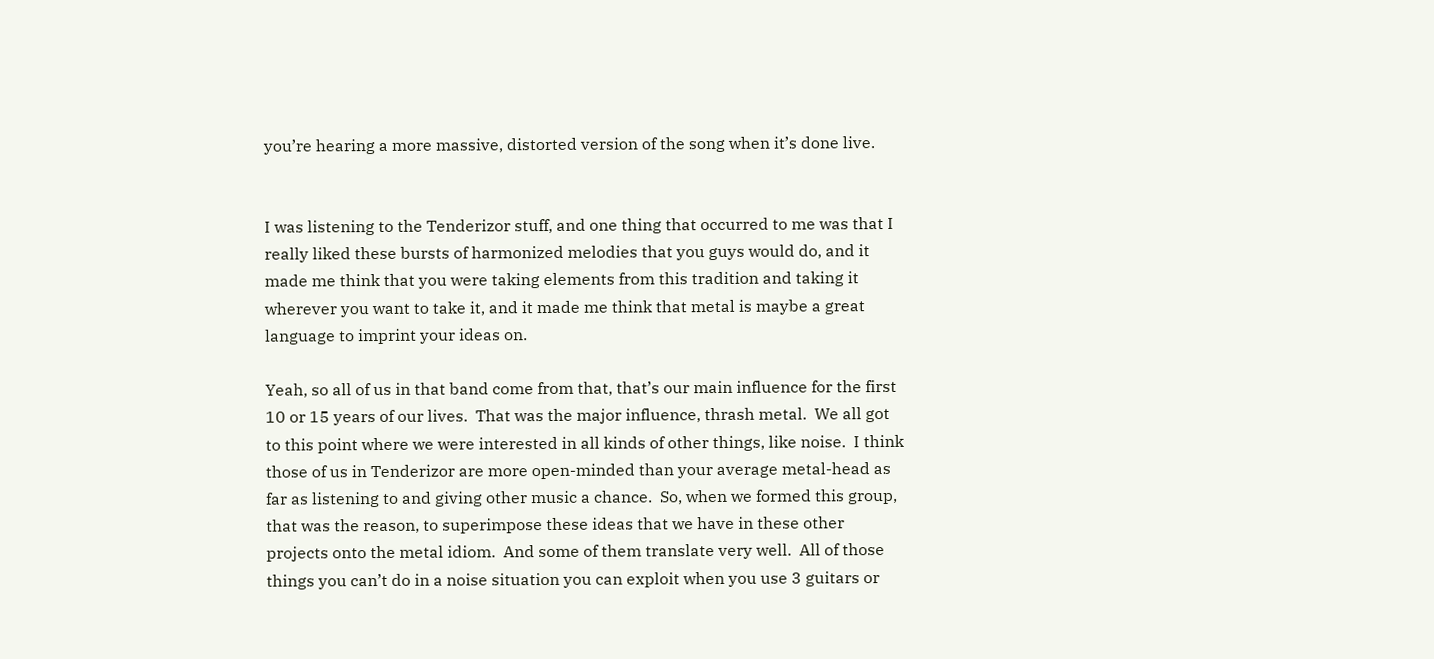you’re hearing a more massive, distorted version of the song when it’s done live.


I was listening to the Tenderizor stuff, and one thing that occurred to me was that I really liked these bursts of harmonized melodies that you guys would do, and it made me think that you were taking elements from this tradition and taking it wherever you want to take it, and it made me think that metal is maybe a great language to imprint your ideas on.

Yeah, so all of us in that band come from that, that’s our main influence for the first 10 or 15 years of our lives.  That was the major influence, thrash metal.  We all got to this point where we were interested in all kinds of other things, like noise.  I think those of us in Tenderizor are more open-minded than your average metal-head as far as listening to and giving other music a chance.  So, when we formed this group, that was the reason, to superimpose these ideas that we have in these other projects onto the metal idiom.  And some of them translate very well.  All of those things you can’t do in a noise situation you can exploit when you use 3 guitars or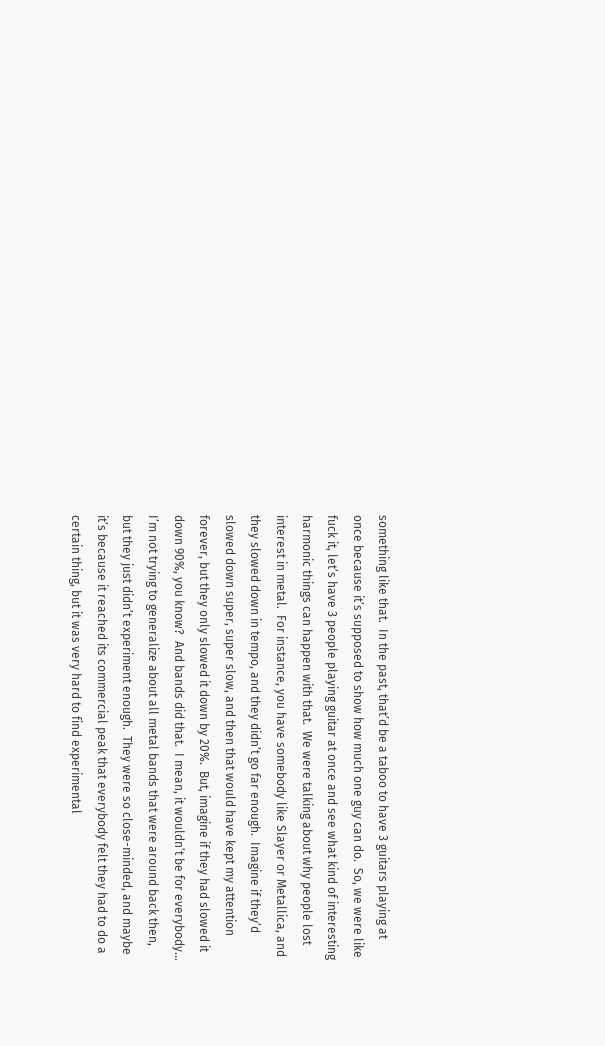something like that.  In the past, that’d be a taboo to have 3 guitars playing at once because it’s supposed to show how much one guy can do.  So, we were like fuck it, let’s have 3 people playing guitar at once and see what kind of interesting harmonic things can happen with that.  We were talking about why people lost interest in metal.  For instance, you have somebody like Slayer or Metallica, and they slowed down in tempo, and they didn’t go far enough.  Imagine if they’d slowed down super, super slow, and then that would have kept my attention forever, but they only slowed it down by 20%.  But, imagine if they had slowed it down 90%, you know?  And bands did that.  I mean, it wouldn’t be for everybody…  I’m not trying to generalize about all metal bands that were around back then, but they just didn’t experiment enough.  They were so close-minded, and maybe it’s because it reached its commercial peak that everybody felt they had to do a certain thing, but it was very hard to find experimental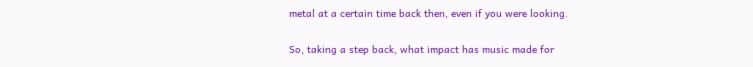metal at a certain time back then, even if you were looking.


So, taking a step back, what impact has music made for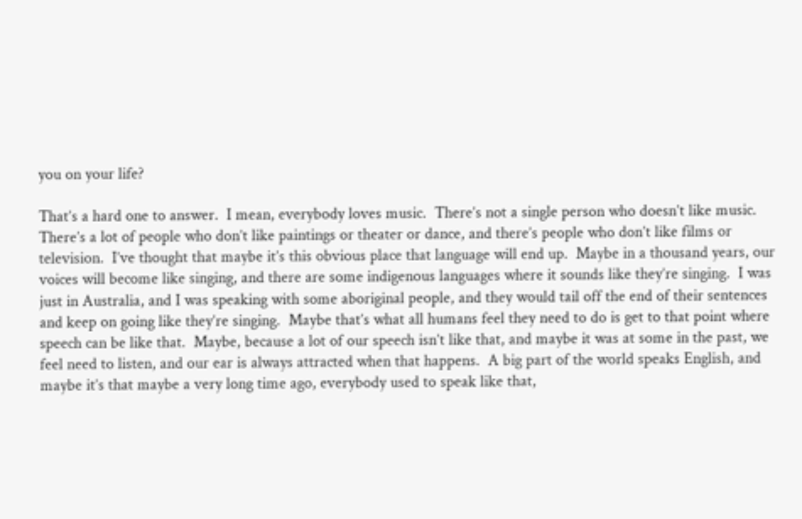you on your life?

That’s a hard one to answer.  I mean, everybody loves music.  There’s not a single person who doesn’t like music.  There’s a lot of people who don’t like paintings or theater or dance, and there’s people who don’t like films or television.  I’ve thought that maybe it’s this obvious place that language will end up.  Maybe in a thousand years, our voices will become like singing, and there are some indigenous languages where it sounds like they’re singing.  I was just in Australia, and I was speaking with some aboriginal people, and they would tail off the end of their sentences and keep on going like they’re singing.  Maybe that’s what all humans feel they need to do is get to that point where speech can be like that.  Maybe, because a lot of our speech isn’t like that, and maybe it was at some in the past, we feel need to listen, and our ear is always attracted when that happens.  A big part of the world speaks English, and maybe it’s that maybe a very long time ago, everybody used to speak like that,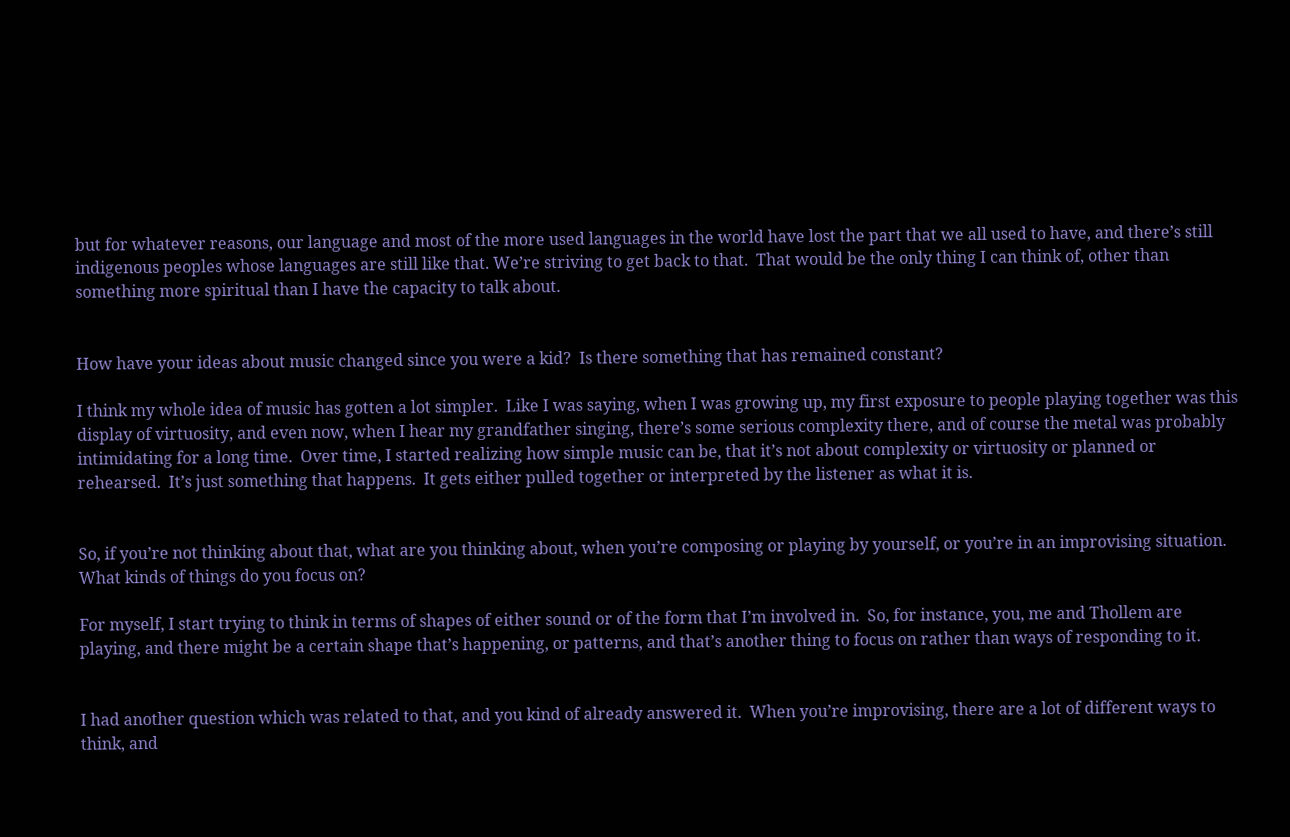but for whatever reasons, our language and most of the more used languages in the world have lost the part that we all used to have, and there’s still indigenous peoples whose languages are still like that. We’re striving to get back to that.  That would be the only thing I can think of, other than something more spiritual than I have the capacity to talk about.


How have your ideas about music changed since you were a kid?  Is there something that has remained constant?

I think my whole idea of music has gotten a lot simpler.  Like I was saying, when I was growing up, my first exposure to people playing together was this display of virtuosity, and even now, when I hear my grandfather singing, there’s some serious complexity there, and of course the metal was probably intimidating for a long time.  Over time, I started realizing how simple music can be, that it’s not about complexity or virtuosity or planned or rehearsed.  It’s just something that happens.  It gets either pulled together or interpreted by the listener as what it is.


So, if you’re not thinking about that, what are you thinking about, when you’re composing or playing by yourself, or you’re in an improvising situation.  What kinds of things do you focus on?

For myself, I start trying to think in terms of shapes of either sound or of the form that I’m involved in.  So, for instance, you, me and Thollem are playing, and there might be a certain shape that’s happening, or patterns, and that’s another thing to focus on rather than ways of responding to it.


I had another question which was related to that, and you kind of already answered it.  When you’re improvising, there are a lot of different ways to think, and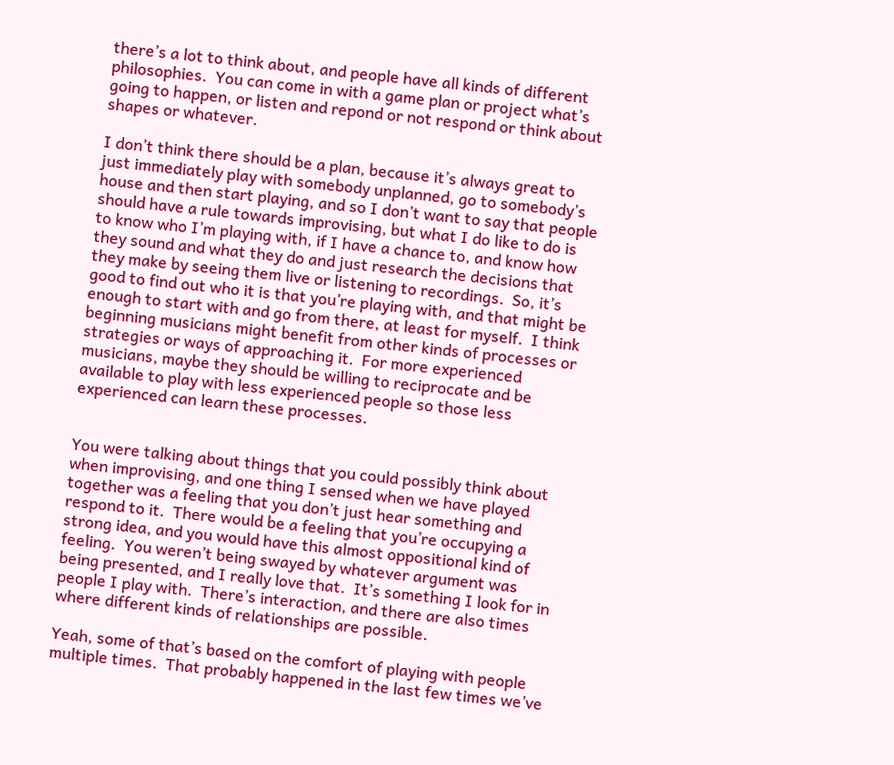there’s a lot to think about, and people have all kinds of different philosophies.  You can come in with a game plan or project what’s going to happen, or listen and repond or not respond or think about shapes or whatever.

I don’t think there should be a plan, because it’s always great to just immediately play with somebody unplanned, go to somebody’s house and then start playing, and so I don’t want to say that people should have a rule towards improvising, but what I do like to do is to know who I’m playing with, if I have a chance to, and know how they sound and what they do and just research the decisions that they make by seeing them live or listening to recordings.  So, it’s good to find out who it is that you’re playing with, and that might be enough to start with and go from there, at least for myself.  I think beginning musicians might benefit from other kinds of processes or strategies or ways of approaching it.  For more experienced musicians, maybe they should be willing to reciprocate and be available to play with less experienced people so those less experienced can learn these processes.


You were talking about things that you could possibly think about when improvising, and one thing I sensed when we have played together was a feeling that you don’t just hear something and respond to it.  There would be a feeling that you’re occupying a strong idea, and you would have this almost oppositional kind of feeling.  You weren’t being swayed by whatever argument was being presented, and I really love that.  It’s something I look for in people I play with.  There’s interaction, and there are also times where different kinds of relationships are possible.

Yeah, some of that’s based on the comfort of playing with people multiple times.  That probably happened in the last few times we’ve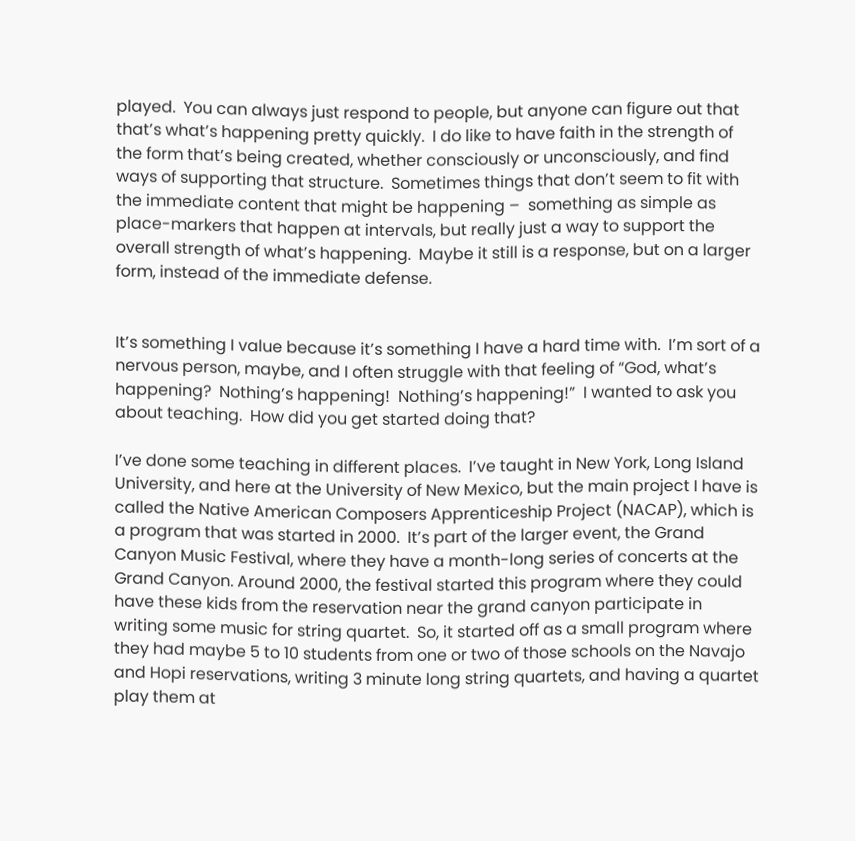played.  You can always just respond to people, but anyone can figure out that that’s what’s happening pretty quickly.  I do like to have faith in the strength of the form that’s being created, whether consciously or unconsciously, and find ways of supporting that structure.  Sometimes things that don’t seem to fit with the immediate content that might be happening –  something as simple as place-markers that happen at intervals, but really just a way to support the overall strength of what’s happening.  Maybe it still is a response, but on a larger form, instead of the immediate defense.


It’s something I value because it’s something I have a hard time with.  I’m sort of a nervous person, maybe, and I often struggle with that feeling of “God, what’s happening?  Nothing’s happening!  Nothing’s happening!”  I wanted to ask you about teaching.  How did you get started doing that?

I’ve done some teaching in different places.  I’ve taught in New York, Long Island University, and here at the University of New Mexico, but the main project I have is called the Native American Composers Apprenticeship Project (NACAP), which is a program that was started in 2000.  It’s part of the larger event, the Grand Canyon Music Festival, where they have a month-long series of concerts at the Grand Canyon. Around 2000, the festival started this program where they could have these kids from the reservation near the grand canyon participate in writing some music for string quartet.  So, it started off as a small program where they had maybe 5 to 10 students from one or two of those schools on the Navajo and Hopi reservations, writing 3 minute long string quartets, and having a quartet play them at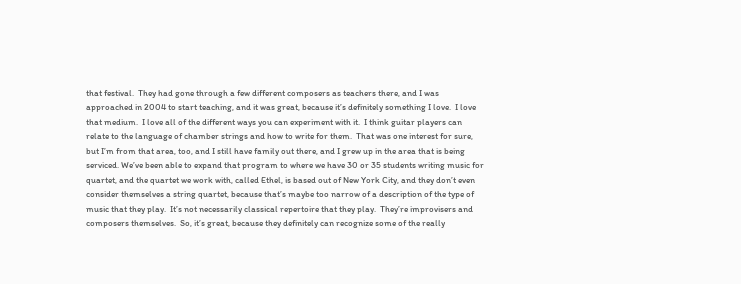that festival.  They had gone through a few different composers as teachers there, and I was approached in 2004 to start teaching, and it was great, because it’s definitely something I love.  I love that medium.  I love all of the different ways you can experiment with it.  I think guitar players can relate to the language of chamber strings and how to write for them.  That was one interest for sure, but I’m from that area, too, and I still have family out there, and I grew up in the area that is being serviced. We’ve been able to expand that program to where we have 30 or 35 students writing music for quartet, and the quartet we work with, called Ethel, is based out of New York City, and they don’t even consider themselves a string quartet, because that’s maybe too narrow of a description of the type of music that they play.  It’s not necessarily classical repertoire that they play.  They’re improvisers and composers themselves.  So, it’s great, because they definitely can recognize some of the really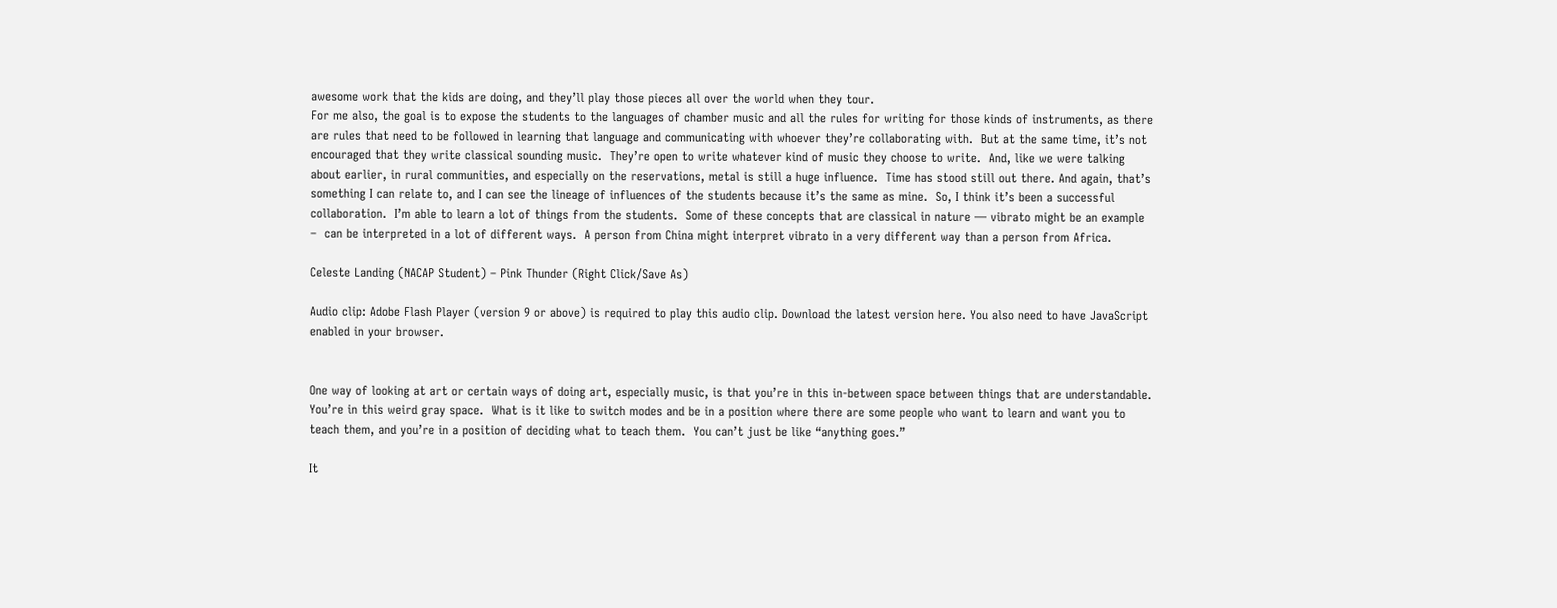awesome work that the kids are doing, and they’ll play those pieces all over the world when they tour.
For me also, the goal is to expose the students to the languages of chamber music and all the rules for writing for those kinds of instruments, as there are rules that need to be followed in learning that language and communicating with whoever they’re collaborating with.  But at the same time, it’s not encouraged that they write classical sounding music.  They’re open to write whatever kind of music they choose to write.  And, like we were talking about earlier, in rural communities, and especially on the reservations, metal is still a huge influence.  Time has stood still out there. And again, that’s something I can relate to, and I can see the lineage of influences of the students because it’s the same as mine.  So, I think it’s been a successful collaboration.  I’m able to learn a lot of things from the students.  Some of these concepts that are classical in nature — vibrato might be an example –  can be interpreted in a lot of different ways.  A person from China might interpret vibrato in a very different way than a person from Africa.

Celeste Landing (NACAP Student) – Pink Thunder (Right Click/Save As)

Audio clip: Adobe Flash Player (version 9 or above) is required to play this audio clip. Download the latest version here. You also need to have JavaScript enabled in your browser.


One way of looking at art or certain ways of doing art, especially music, is that you’re in this in-between space between things that are understandable.  You’re in this weird gray space.  What is it like to switch modes and be in a position where there are some people who want to learn and want you to teach them, and you’re in a position of deciding what to teach them.  You can’t just be like “anything goes.”

It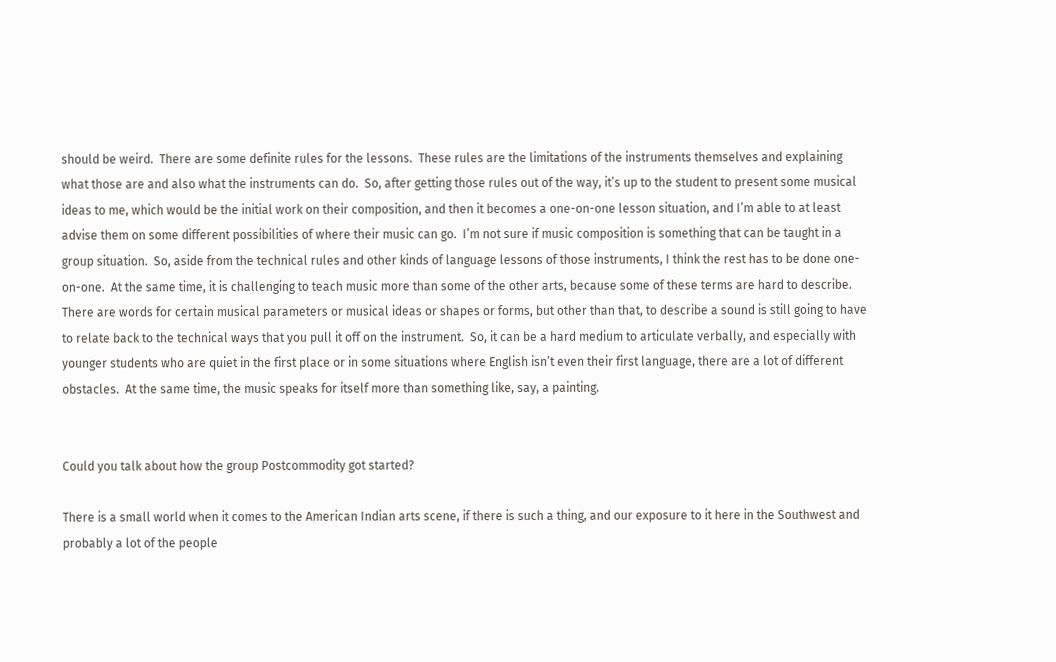should be weird.  There are some definite rules for the lessons.  These rules are the limitations of the instruments themselves and explaining what those are and also what the instruments can do.  So, after getting those rules out of the way, it’s up to the student to present some musical ideas to me, which would be the initial work on their composition, and then it becomes a one-on-one lesson situation, and I’m able to at least advise them on some different possibilities of where their music can go.  I’m not sure if music composition is something that can be taught in a group situation.  So, aside from the technical rules and other kinds of language lessons of those instruments, I think the rest has to be done one-on-one.  At the same time, it is challenging to teach music more than some of the other arts, because some of these terms are hard to describe.  There are words for certain musical parameters or musical ideas or shapes or forms, but other than that, to describe a sound is still going to have to relate back to the technical ways that you pull it off on the instrument.  So, it can be a hard medium to articulate verbally, and especially with younger students who are quiet in the first place or in some situations where English isn’t even their first language, there are a lot of different obstacles.  At the same time, the music speaks for itself more than something like, say, a painting.


Could you talk about how the group Postcommodity got started?

There is a small world when it comes to the American Indian arts scene, if there is such a thing, and our exposure to it here in the Southwest and probably a lot of the people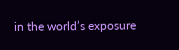in the world’s exposure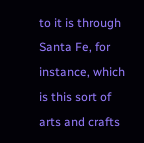to it is through Santa Fe, for instance, which is this sort of arts and crafts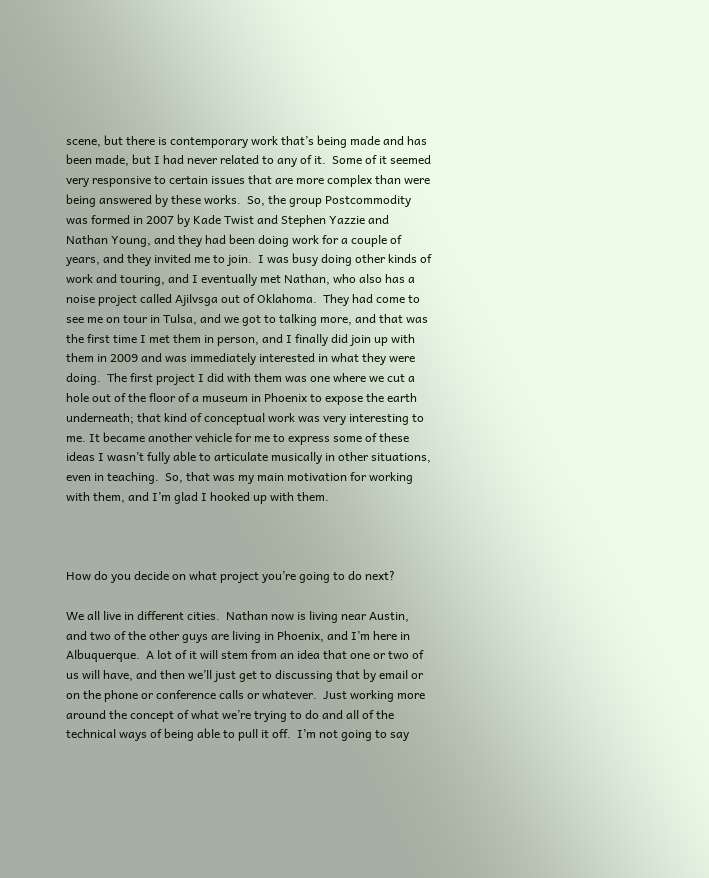scene, but there is contemporary work that’s being made and has been made, but I had never related to any of it.  Some of it seemed very responsive to certain issues that are more complex than were being answered by these works.  So, the group Postcommodity was formed in 2007 by Kade Twist and Stephen Yazzie and Nathan Young, and they had been doing work for a couple of years, and they invited me to join.  I was busy doing other kinds of work and touring, and I eventually met Nathan, who also has a noise project called Ajilvsga out of Oklahoma.  They had come to see me on tour in Tulsa, and we got to talking more, and that was the first time I met them in person, and I finally did join up with them in 2009 and was immediately interested in what they were doing.  The first project I did with them was one where we cut a hole out of the floor of a museum in Phoenix to expose the earth underneath; that kind of conceptual work was very interesting to me. It became another vehicle for me to express some of these ideas I wasn’t fully able to articulate musically in other situations, even in teaching.  So, that was my main motivation for working with them, and I’m glad I hooked up with them.



How do you decide on what project you’re going to do next?

We all live in different cities.  Nathan now is living near Austin, and two of the other guys are living in Phoenix, and I’m here in Albuquerque.  A lot of it will stem from an idea that one or two of us will have, and then we’ll just get to discussing that by email or on the phone or conference calls or whatever.  Just working more around the concept of what we’re trying to do and all of the technical ways of being able to pull it off.  I’m not going to say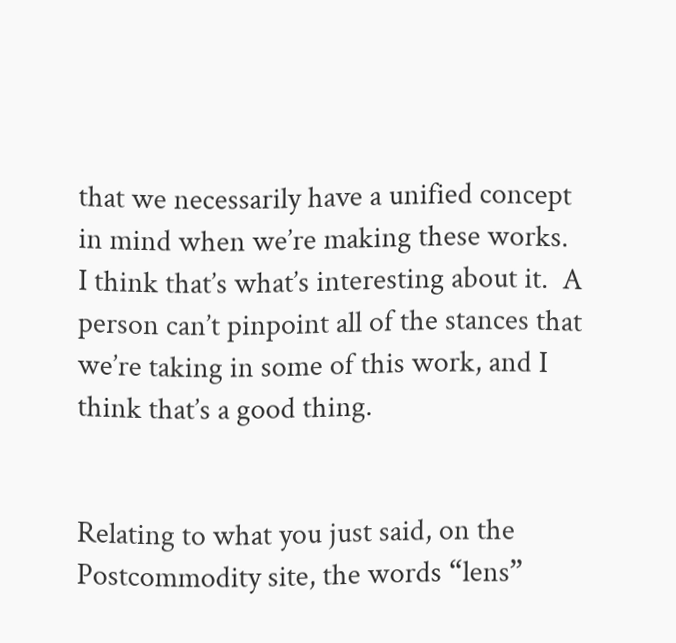that we necessarily have a unified concept in mind when we’re making these works.   I think that’s what’s interesting about it.  A person can’t pinpoint all of the stances that we’re taking in some of this work, and I think that’s a good thing.


Relating to what you just said, on the Postcommodity site, the words “lens”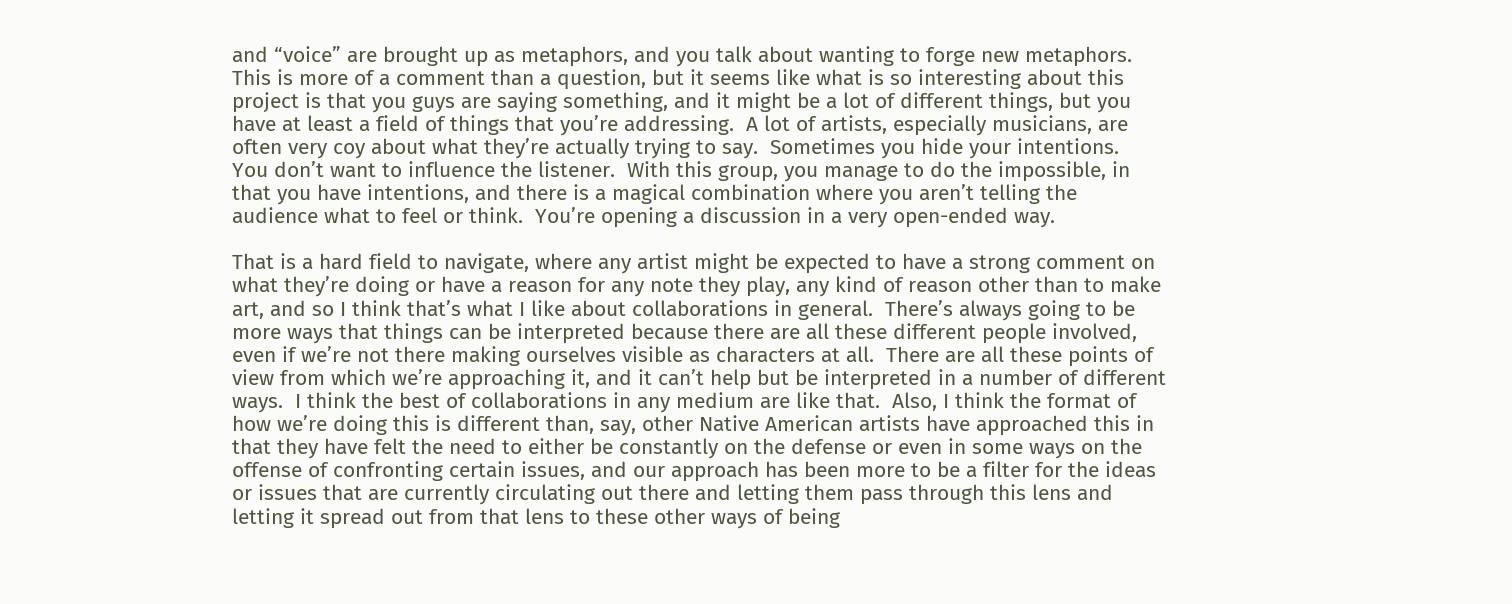and “voice” are brought up as metaphors, and you talk about wanting to forge new metaphors.  This is more of a comment than a question, but it seems like what is so interesting about this project is that you guys are saying something, and it might be a lot of different things, but you have at least a field of things that you’re addressing.  A lot of artists, especially musicians, are often very coy about what they’re actually trying to say.  Sometimes you hide your intentions.  You don’t want to influence the listener.  With this group, you manage to do the impossible, in that you have intentions, and there is a magical combination where you aren’t telling the audience what to feel or think.  You’re opening a discussion in a very open-ended way.

That is a hard field to navigate, where any artist might be expected to have a strong comment on what they’re doing or have a reason for any note they play, any kind of reason other than to make art, and so I think that’s what I like about collaborations in general.  There’s always going to be more ways that things can be interpreted because there are all these different people involved, even if we’re not there making ourselves visible as characters at all.  There are all these points of view from which we’re approaching it, and it can’t help but be interpreted in a number of different ways.  I think the best of collaborations in any medium are like that.  Also, I think the format of how we’re doing this is different than, say, other Native American artists have approached this in that they have felt the need to either be constantly on the defense or even in some ways on the offense of confronting certain issues, and our approach has been more to be a filter for the ideas or issues that are currently circulating out there and letting them pass through this lens and letting it spread out from that lens to these other ways of being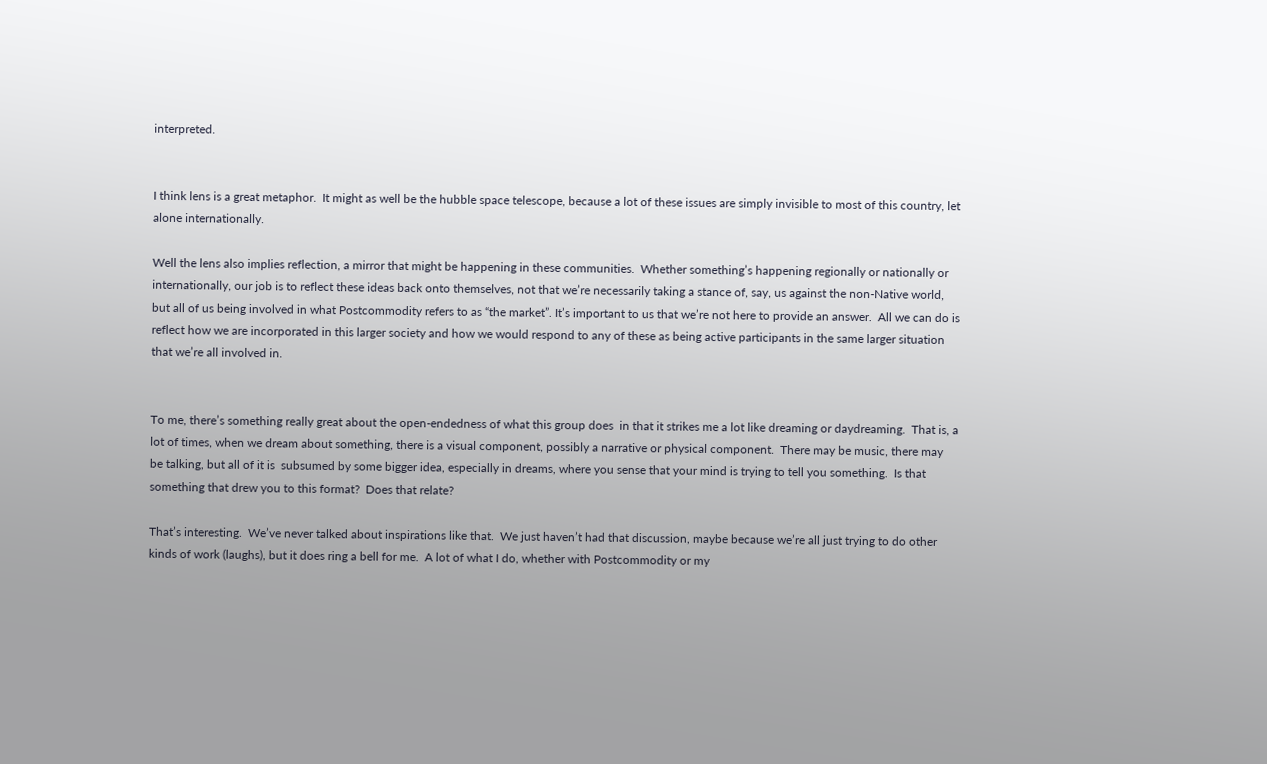interpreted.


I think lens is a great metaphor.  It might as well be the hubble space telescope, because a lot of these issues are simply invisible to most of this country, let alone internationally.

Well the lens also implies reflection, a mirror that might be happening in these communities.  Whether something’s happening regionally or nationally or internationally, our job is to reflect these ideas back onto themselves, not that we’re necessarily taking a stance of, say, us against the non-Native world, but all of us being involved in what Postcommodity refers to as “the market”. It’s important to us that we’re not here to provide an answer.  All we can do is reflect how we are incorporated in this larger society and how we would respond to any of these as being active participants in the same larger situation that we’re all involved in.


To me, there’s something really great about the open-endedness of what this group does  in that it strikes me a lot like dreaming or daydreaming.  That is, a lot of times, when we dream about something, there is a visual component, possibly a narrative or physical component.  There may be music, there may be talking, but all of it is  subsumed by some bigger idea, especially in dreams, where you sense that your mind is trying to tell you something.  Is that something that drew you to this format?  Does that relate?

That’s interesting.  We’ve never talked about inspirations like that.  We just haven’t had that discussion, maybe because we’re all just trying to do other kinds of work (laughs), but it does ring a bell for me.  A lot of what I do, whether with Postcommodity or my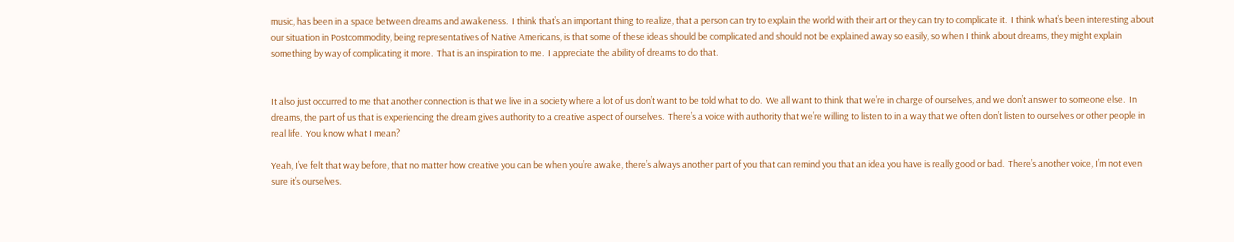music, has been in a space between dreams and awakeness.  I think that’s an important thing to realize, that a person can try to explain the world with their art or they can try to complicate it.  I think what’s been interesting about our situation in Postcommodity, being representatives of Native Americans, is that some of these ideas should be complicated and should not be explained away so easily, so when I think about dreams, they might explain something by way of complicating it more.  That is an inspiration to me.  I appreciate the ability of dreams to do that.


It also just occurred to me that another connection is that we live in a society where a lot of us don’t want to be told what to do.  We all want to think that we’re in charge of ourselves, and we don’t answer to someone else.  In dreams, the part of us that is experiencing the dream gives authority to a creative aspect of ourselves.  There’s a voice with authority that we’re willing to listen to in a way that we often don’t listen to ourselves or other people in real life.  You know what I mean?

Yeah, I’ve felt that way before, that no matter how creative you can be when you’re awake, there’s always another part of you that can remind you that an idea you have is really good or bad.  There’s another voice, I’m not even sure it’s ourselves.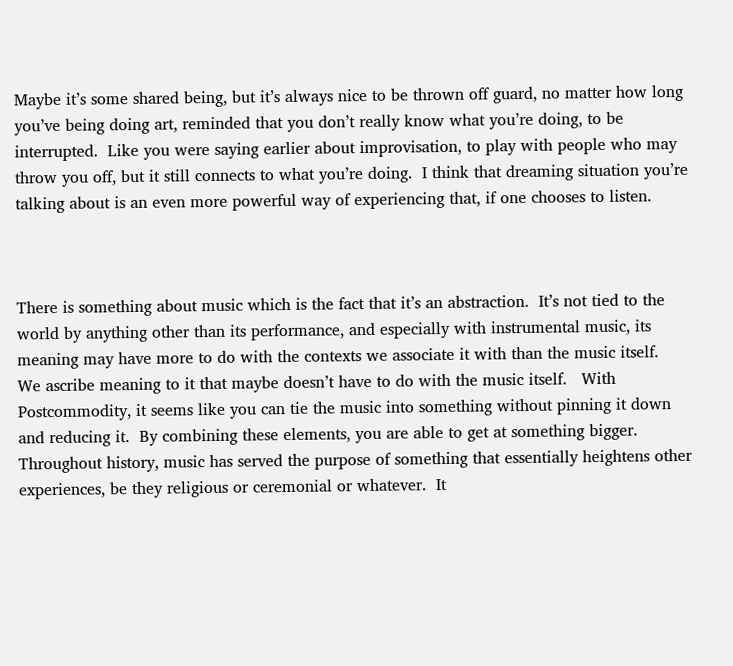Maybe it’s some shared being, but it’s always nice to be thrown off guard, no matter how long you’ve being doing art, reminded that you don’t really know what you’re doing, to be interrupted.  Like you were saying earlier about improvisation, to play with people who may throw you off, but it still connects to what you’re doing.  I think that dreaming situation you’re talking about is an even more powerful way of experiencing that, if one chooses to listen.



There is something about music which is the fact that it’s an abstraction.  It’s not tied to the world by anything other than its performance, and especially with instrumental music, its meaning may have more to do with the contexts we associate it with than the music itself.  We ascribe meaning to it that maybe doesn’t have to do with the music itself.   With Postcommodity, it seems like you can tie the music into something without pinning it down and reducing it.  By combining these elements, you are able to get at something bigger.  Throughout history, music has served the purpose of something that essentially heightens other experiences, be they religious or ceremonial or whatever.  It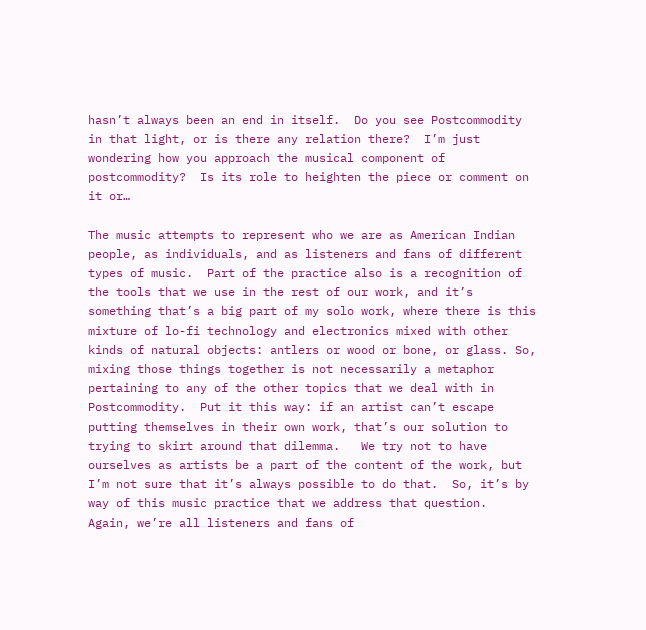hasn’t always been an end in itself.  Do you see Postcommodity in that light, or is there any relation there?  I’m just wondering how you approach the musical component of postcommodity?  Is its role to heighten the piece or comment on it or…

The music attempts to represent who we are as American Indian people, as individuals, and as listeners and fans of different types of music.  Part of the practice also is a recognition of the tools that we use in the rest of our work, and it’s something that’s a big part of my solo work, where there is this mixture of lo-fi technology and electronics mixed with other kinds of natural objects: antlers or wood or bone, or glass. So, mixing those things together is not necessarily a metaphor pertaining to any of the other topics that we deal with in Postcommodity.  Put it this way: if an artist can’t escape putting themselves in their own work, that’s our solution to trying to skirt around that dilemma.   We try not to have ourselves as artists be a part of the content of the work, but I’m not sure that it’s always possible to do that.  So, it’s by way of this music practice that we address that question.  Again, we’re all listeners and fans of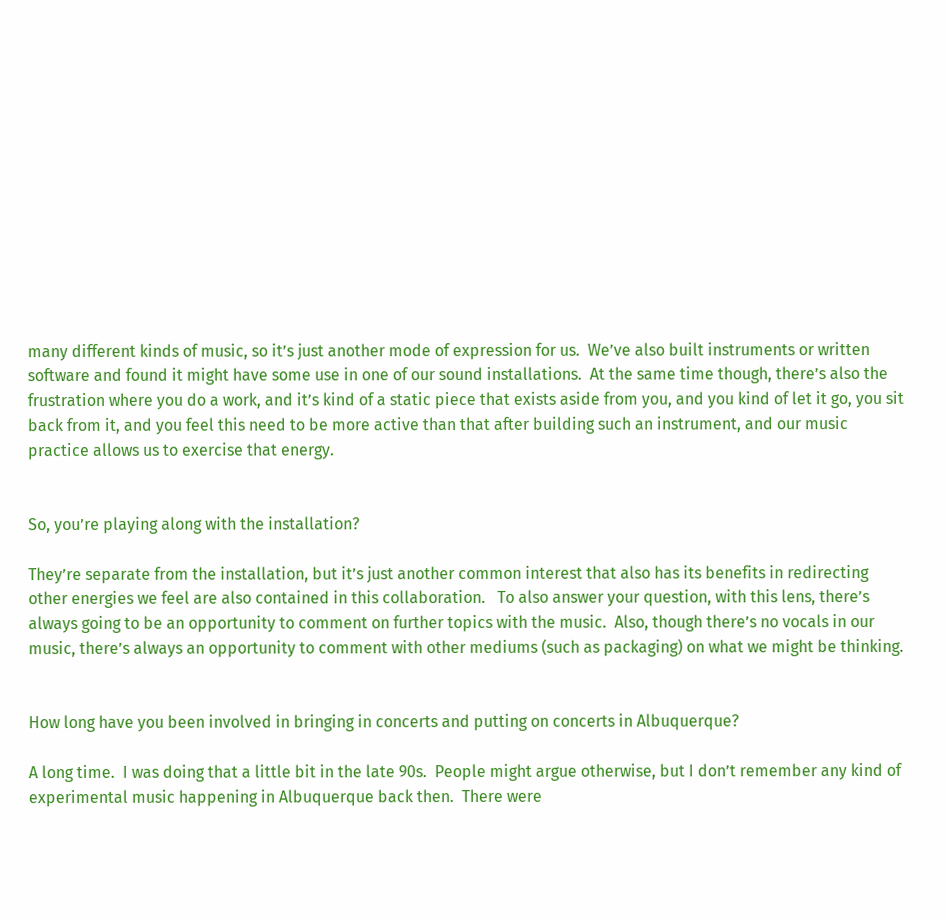many different kinds of music, so it’s just another mode of expression for us.  We’ve also built instruments or written software and found it might have some use in one of our sound installations.  At the same time though, there’s also the frustration where you do a work, and it’s kind of a static piece that exists aside from you, and you kind of let it go, you sit back from it, and you feel this need to be more active than that after building such an instrument, and our music practice allows us to exercise that energy.


So, you’re playing along with the installation?

They’re separate from the installation, but it’s just another common interest that also has its benefits in redirecting other energies we feel are also contained in this collaboration.   To also answer your question, with this lens, there’s always going to be an opportunity to comment on further topics with the music.  Also, though there’s no vocals in our music, there’s always an opportunity to comment with other mediums (such as packaging) on what we might be thinking.


How long have you been involved in bringing in concerts and putting on concerts in Albuquerque?

A long time.  I was doing that a little bit in the late 90s.  People might argue otherwise, but I don’t remember any kind of experimental music happening in Albuquerque back then.  There were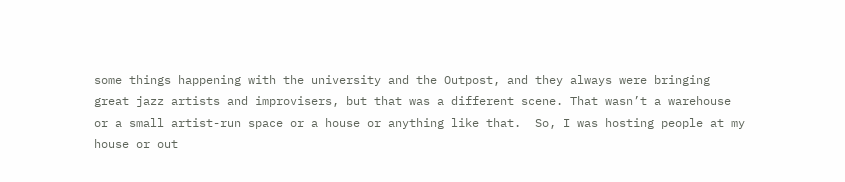some things happening with the university and the Outpost, and they always were bringing great jazz artists and improvisers, but that was a different scene. That wasn’t a warehouse or a small artist-run space or a house or anything like that.  So, I was hosting people at my house or out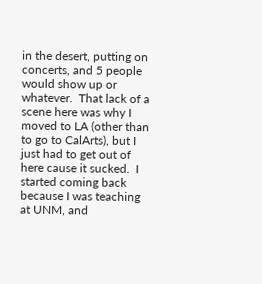in the desert, putting on concerts, and 5 people would show up or whatever.  That lack of a scene here was why I moved to LA (other than to go to CalArts), but I just had to get out of here cause it sucked.  I started coming back because I was teaching at UNM, and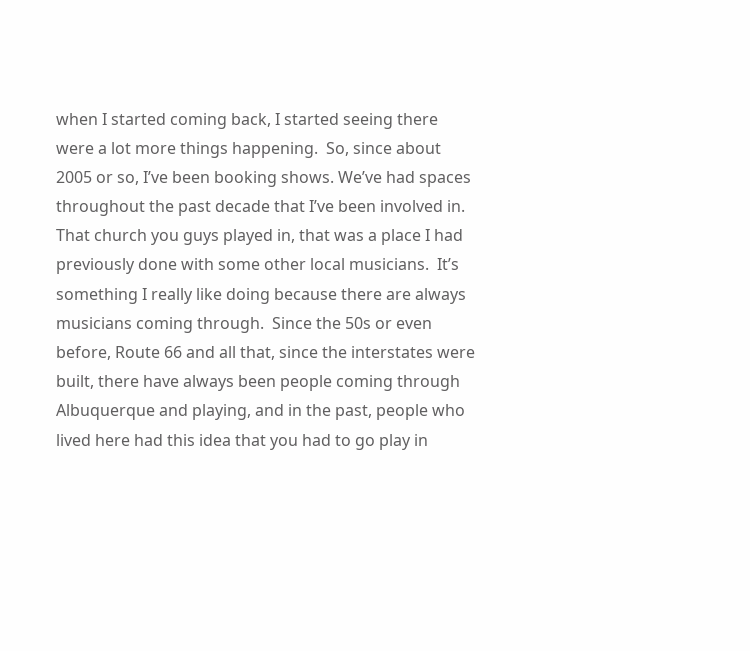when I started coming back, I started seeing there were a lot more things happening.  So, since about 2005 or so, I’ve been booking shows. We’ve had spaces throughout the past decade that I’ve been involved in.  That church you guys played in, that was a place I had previously done with some other local musicians.  It’s something I really like doing because there are always musicians coming through.  Since the 50s or even before, Route 66 and all that, since the interstates were built, there have always been people coming through Albuquerque and playing, and in the past, people who lived here had this idea that you had to go play in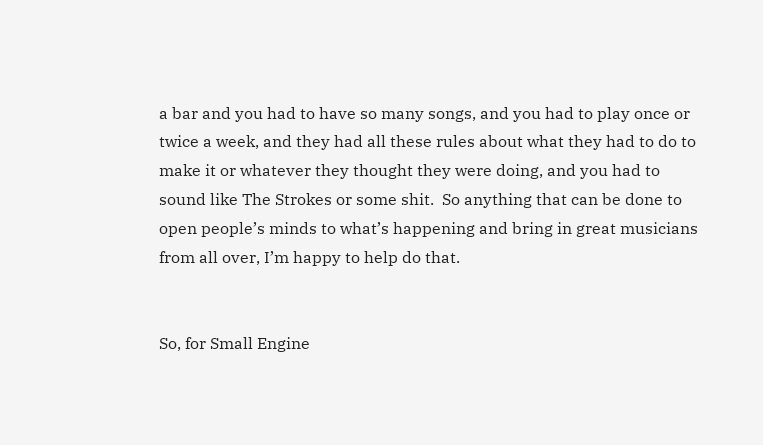a bar and you had to have so many songs, and you had to play once or twice a week, and they had all these rules about what they had to do to make it or whatever they thought they were doing, and you had to sound like The Strokes or some shit.  So anything that can be done to open people’s minds to what’s happening and bring in great musicians from all over, I’m happy to help do that.


So, for Small Engine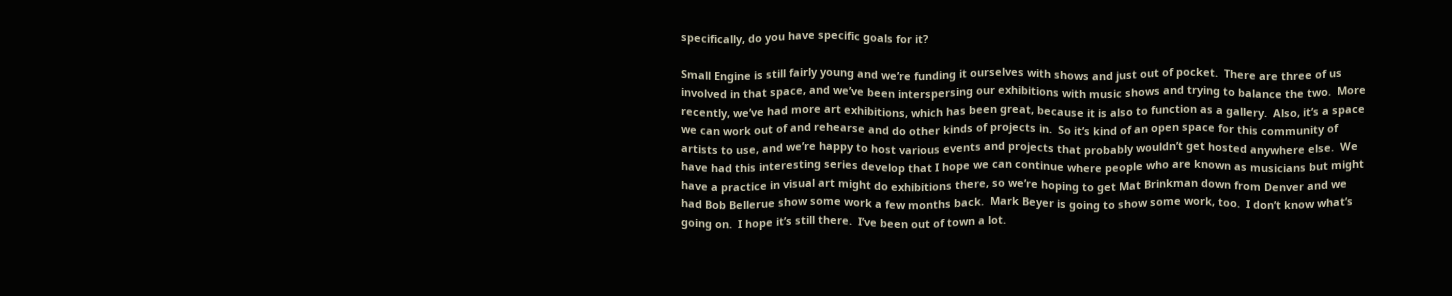specifically, do you have specific goals for it?

Small Engine is still fairly young and we’re funding it ourselves with shows and just out of pocket.  There are three of us involved in that space, and we’ve been interspersing our exhibitions with music shows and trying to balance the two.  More recently, we’ve had more art exhibitions, which has been great, because it is also to function as a gallery.  Also, it’s a space we can work out of and rehearse and do other kinds of projects in.  So it’s kind of an open space for this community of artists to use, and we’re happy to host various events and projects that probably wouldn’t get hosted anywhere else.  We have had this interesting series develop that I hope we can continue where people who are known as musicians but might have a practice in visual art might do exhibitions there, so we’re hoping to get Mat Brinkman down from Denver and we had Bob Bellerue show some work a few months back.  Mark Beyer is going to show some work, too.  I don’t know what’s going on.  I hope it’s still there.  I’ve been out of town a lot.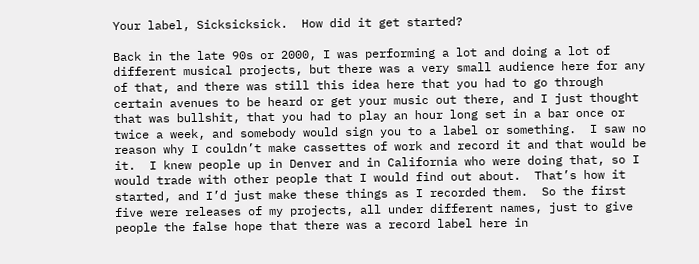Your label, Sicksicksick.  How did it get started?

Back in the late 90s or 2000, I was performing a lot and doing a lot of different musical projects, but there was a very small audience here for any of that, and there was still this idea here that you had to go through certain avenues to be heard or get your music out there, and I just thought that was bullshit, that you had to play an hour long set in a bar once or twice a week, and somebody would sign you to a label or something.  I saw no reason why I couldn’t make cassettes of work and record it and that would be it.  I knew people up in Denver and in California who were doing that, so I would trade with other people that I would find out about.  That’s how it started, and I’d just make these things as I recorded them.  So the first five were releases of my projects, all under different names, just to give people the false hope that there was a record label here in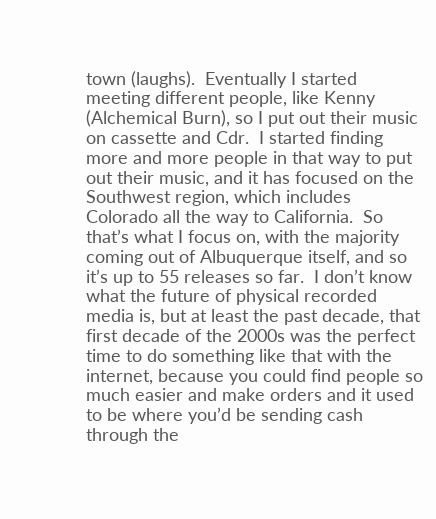town (laughs).  Eventually I started meeting different people, like Kenny (Alchemical Burn), so I put out their music on cassette and Cdr.  I started finding more and more people in that way to put out their music, and it has focused on the Southwest region, which includes Colorado all the way to California.  So that’s what I focus on, with the majority coming out of Albuquerque itself, and so it’s up to 55 releases so far.  I don’t know what the future of physical recorded media is, but at least the past decade, that first decade of the 2000s was the perfect time to do something like that with the internet, because you could find people so much easier and make orders and it used to be where you’d be sending cash through the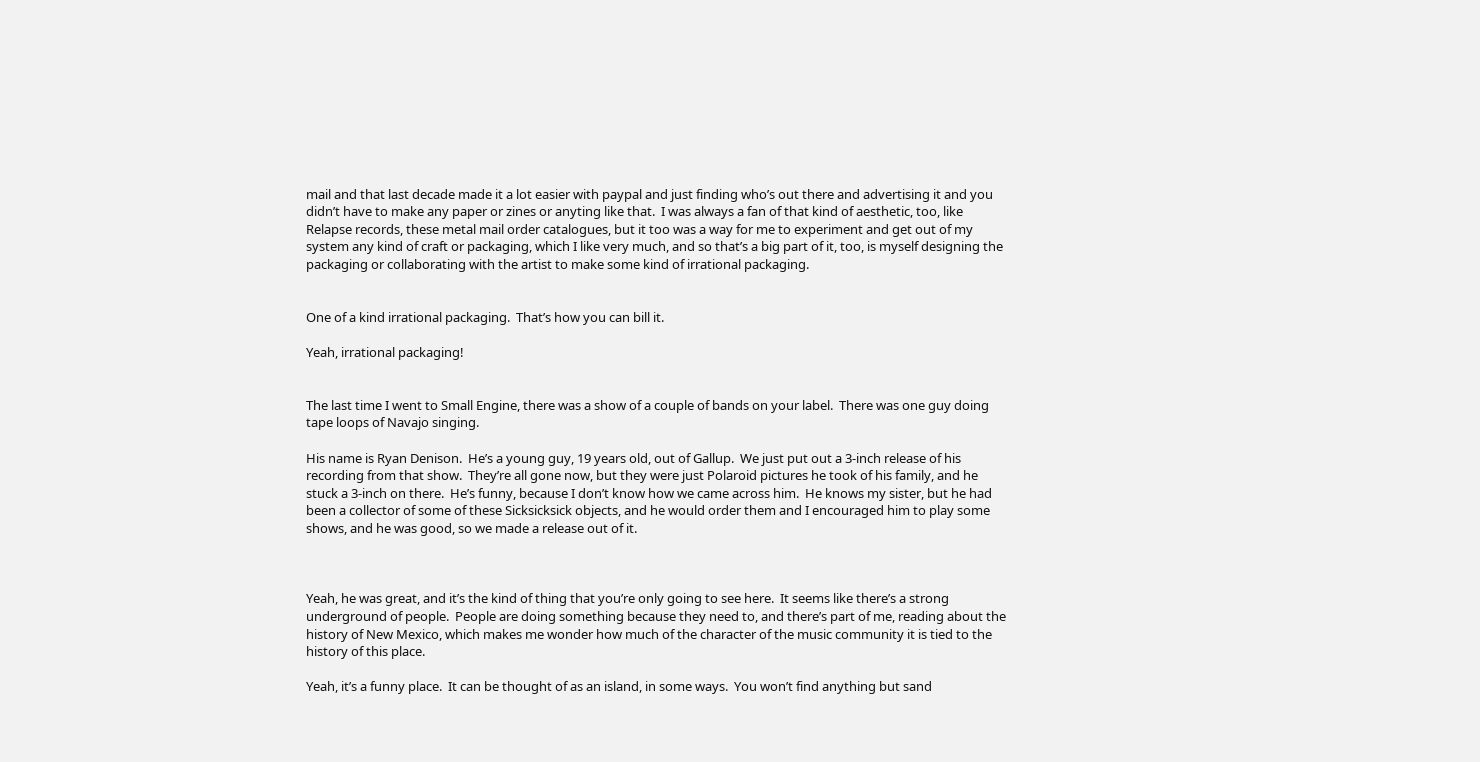mail and that last decade made it a lot easier with paypal and just finding who’s out there and advertising it and you didn’t have to make any paper or zines or anyting like that.  I was always a fan of that kind of aesthetic, too, like Relapse records, these metal mail order catalogues, but it too was a way for me to experiment and get out of my system any kind of craft or packaging, which I like very much, and so that’s a big part of it, too, is myself designing the packaging or collaborating with the artist to make some kind of irrational packaging.


One of a kind irrational packaging.  That’s how you can bill it.

Yeah, irrational packaging!


The last time I went to Small Engine, there was a show of a couple of bands on your label.  There was one guy doing tape loops of Navajo singing.

His name is Ryan Denison.  He’s a young guy, 19 years old, out of Gallup.  We just put out a 3-inch release of his recording from that show.  They’re all gone now, but they were just Polaroid pictures he took of his family, and he stuck a 3-inch on there.  He’s funny, because I don’t know how we came across him.  He knows my sister, but he had been a collector of some of these Sicksicksick objects, and he would order them and I encouraged him to play some shows, and he was good, so we made a release out of it.



Yeah, he was great, and it’s the kind of thing that you’re only going to see here.  It seems like there’s a strong underground of people.  People are doing something because they need to, and there’s part of me, reading about the history of New Mexico, which makes me wonder how much of the character of the music community it is tied to the history of this place.

Yeah, it’s a funny place.  It can be thought of as an island, in some ways.  You won’t find anything but sand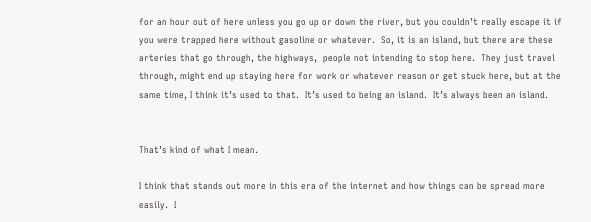for an hour out of here unless you go up or down the river, but you couldn’t really escape it if you were trapped here without gasoline or whatever.  So, it is an island, but there are these arteries that go through, the highways,  people not intending to stop here.  They just travel through, might end up staying here for work or whatever reason or get stuck here, but at the same time, I think it’s used to that.  It’s used to being an island.  It’s always been an island.


That’s kind of what I mean.

I think that stands out more in this era of the internet and how things can be spread more easily.  I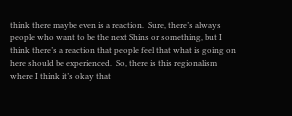think there maybe even is a reaction.  Sure, there’s always people who want to be the next Shins or something, but I think there’s a reaction that people feel that what is going on here should be experienced.  So, there is this regionalism where I think it’s okay that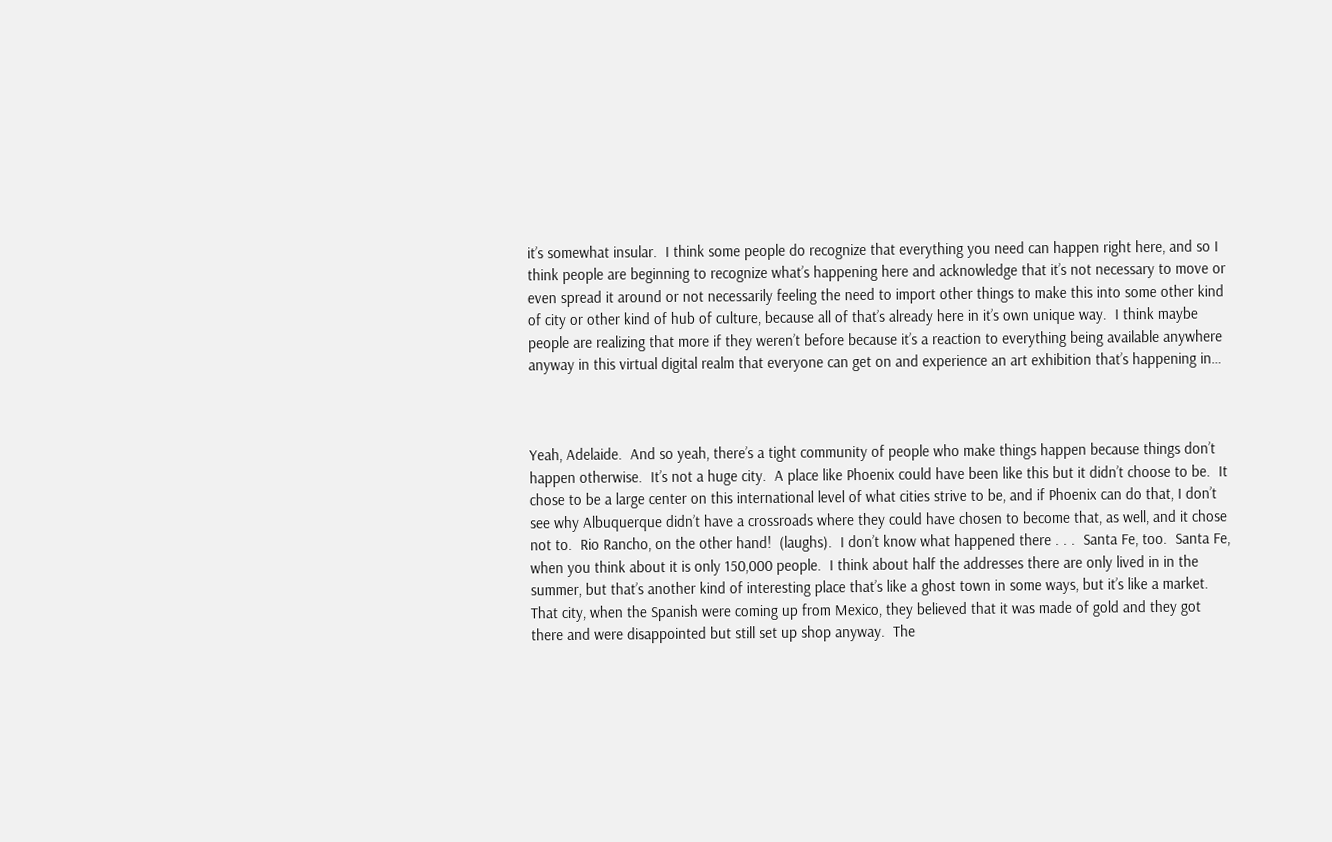it’s somewhat insular.  I think some people do recognize that everything you need can happen right here, and so I think people are beginning to recognize what’s happening here and acknowledge that it’s not necessary to move or even spread it around or not necessarily feeling the need to import other things to make this into some other kind of city or other kind of hub of culture, because all of that’s already here in it’s own unique way.  I think maybe people are realizing that more if they weren’t before because it’s a reaction to everything being available anywhere anyway in this virtual digital realm that everyone can get on and experience an art exhibition that’s happening in…



Yeah, Adelaide.  And so yeah, there’s a tight community of people who make things happen because things don’t happen otherwise.  It’s not a huge city.  A place like Phoenix could have been like this but it didn’t choose to be.  It chose to be a large center on this international level of what cities strive to be, and if Phoenix can do that, I don’t see why Albuquerque didn’t have a crossroads where they could have chosen to become that, as well, and it chose not to.  Rio Rancho, on the other hand!  (laughs).  I don’t know what happened there . . .  Santa Fe, too.  Santa Fe, when you think about it is only 150,000 people.  I think about half the addresses there are only lived in in the summer, but that’s another kind of interesting place that’s like a ghost town in some ways, but it’s like a market.  That city, when the Spanish were coming up from Mexico, they believed that it was made of gold and they got there and were disappointed but still set up shop anyway.  The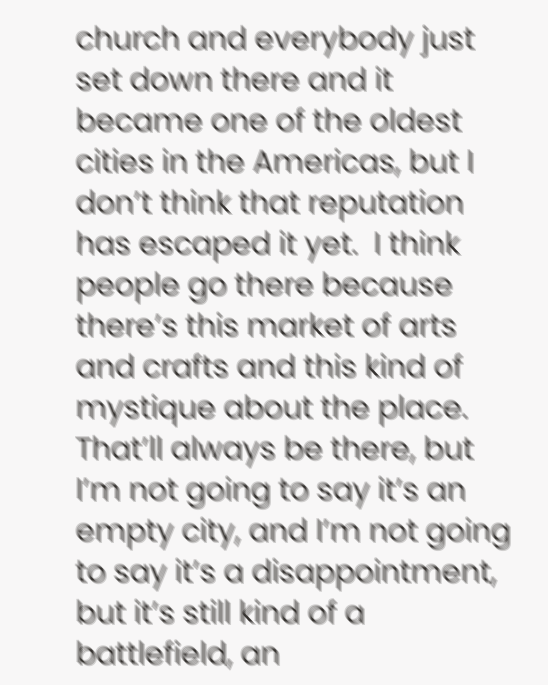church and everybody just set down there and it became one of the oldest cities in the Americas, but I don’t think that reputation has escaped it yet.  I think people go there because there’s this market of arts and crafts and this kind of mystique about the place.  That’ll always be there, but I’m not going to say it’s an empty city, and I’m not going to say it’s a disappointment, but it’s still kind of a battlefield, an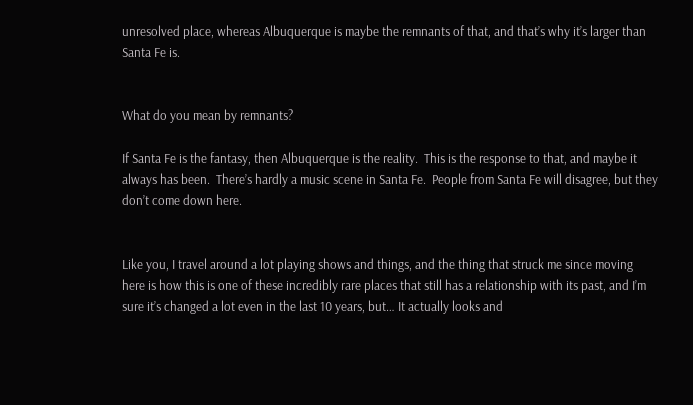unresolved place, whereas Albuquerque is maybe the remnants of that, and that’s why it’s larger than Santa Fe is.


What do you mean by remnants?

If Santa Fe is the fantasy, then Albuquerque is the reality.  This is the response to that, and maybe it always has been.  There’s hardly a music scene in Santa Fe.  People from Santa Fe will disagree, but they don’t come down here.


Like you, I travel around a lot playing shows and things, and the thing that struck me since moving here is how this is one of these incredibly rare places that still has a relationship with its past, and I’m sure it’s changed a lot even in the last 10 years, but… It actually looks and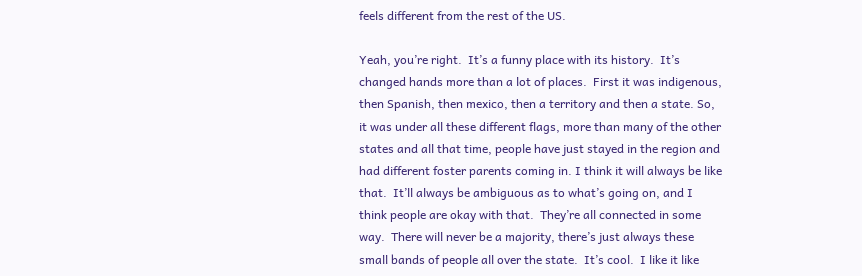feels different from the rest of the US.

Yeah, you’re right.  It’s a funny place with its history.  It’s changed hands more than a lot of places.  First it was indigenous, then Spanish, then mexico, then a territory and then a state. So, it was under all these different flags, more than many of the other states and all that time, people have just stayed in the region and had different foster parents coming in. I think it will always be like that.  It’ll always be ambiguous as to what’s going on, and I think people are okay with that.  They’re all connected in some way.  There will never be a majority, there’s just always these small bands of people all over the state.  It’s cool.  I like it like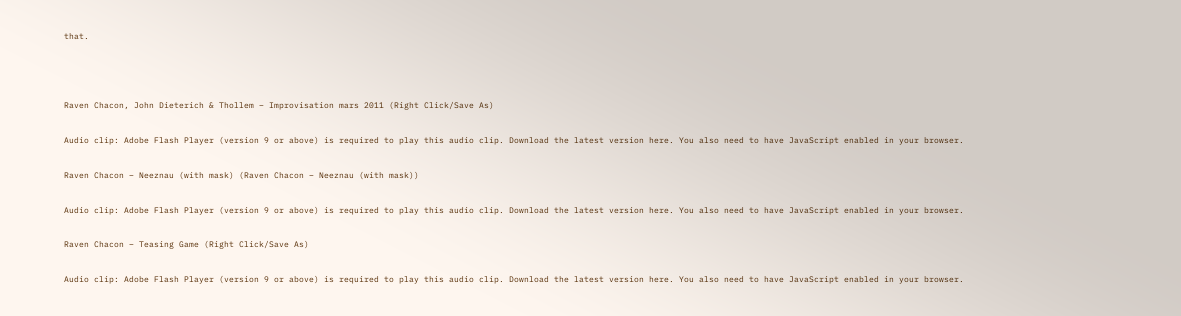that.



Raven Chacon, John Dieterich & Thollem – Improvisation mars 2011 (Right Click/Save As)

Audio clip: Adobe Flash Player (version 9 or above) is required to play this audio clip. Download the latest version here. You also need to have JavaScript enabled in your browser.

Raven Chacon – Neeznau (with mask) (Raven Chacon – Neeznau (with mask))

Audio clip: Adobe Flash Player (version 9 or above) is required to play this audio clip. Download the latest version here. You also need to have JavaScript enabled in your browser.

Raven Chacon – Teasing Game (Right Click/Save As)

Audio clip: Adobe Flash Player (version 9 or above) is required to play this audio clip. Download the latest version here. You also need to have JavaScript enabled in your browser.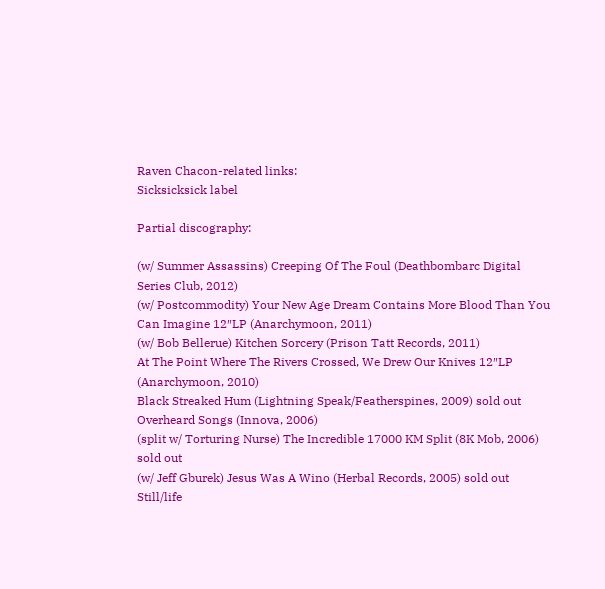Raven Chacon-related links:
Sicksicksick label

Partial discography:

(w/ Summer Assassins) Creeping Of The Foul (Deathbombarc Digital Series Club, 2012)
(w/ Postcommodity) Your New Age Dream Contains More Blood Than You Can Imagine 12″LP (Anarchymoon, 2011)
(w/ Bob Bellerue) Kitchen Sorcery (Prison Tatt Records, 2011)
At The Point Where The Rivers Crossed, We Drew Our Knives 12″LP (Anarchymoon, 2010)
Black Streaked Hum (Lightning Speak/Featherspines, 2009) sold out
Overheard Songs (Innova, 2006)
(split w/ Torturing Nurse) The Incredible 17000 KM Split (8K Mob, 2006) sold out
(w/ Jeff Gburek) Jesus Was A Wino (Herbal Records, 2005) sold out
Still/life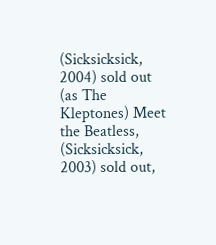(Sicksicksick, 2004) sold out
(as The Kleptones) Meet the Beatless, (Sicksicksick, 2003) sold out,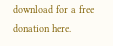download for a free donation here.